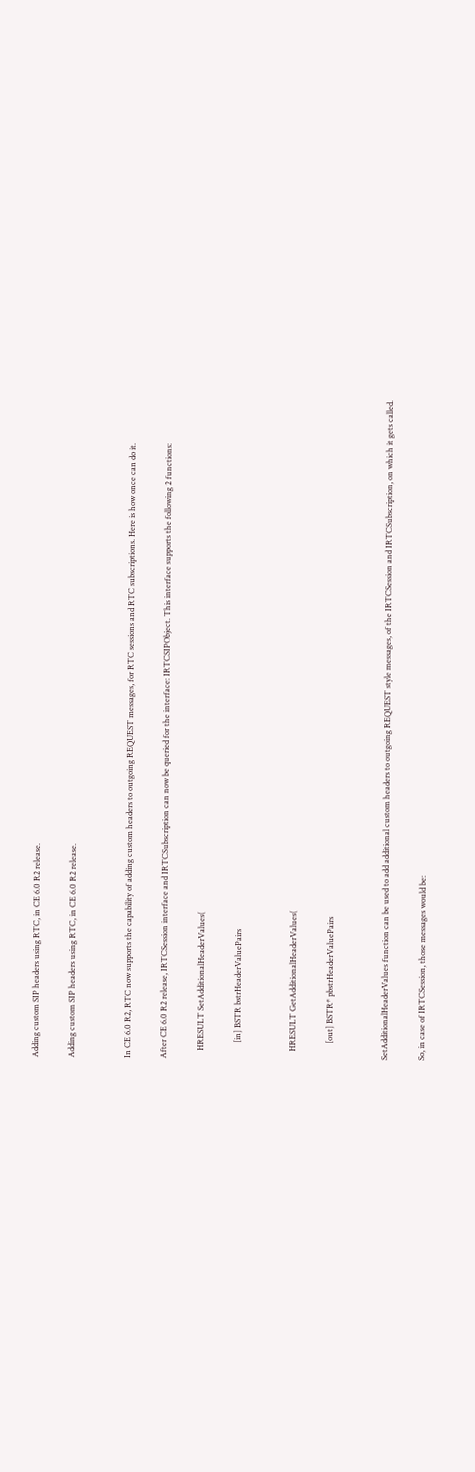Adding custom SIP headers using RTC, in CE 6.0 R2 release.

Adding custom SIP headers using RTC, in CE 6.0 R2 release.


In CE 6.0 R2, RTC now supports the capability of adding custom headers to outgoing REQUEST messages, for RTC sessions and RTC subscriptions. Here is how once can do it.

After CE 6.0 R2 release, IRTCSession interface and IRTCSubscription can now be queried for the interface: IRTCSIPObject. This interface supports the following 2 functions:

    HRESULT SetAdditionalHeaderValues(

        [in] BSTR bstrHeaderValuePairs


    HRESULT GetAdditionalHeaderValues(

        [out] BSTR* pbstrHeaderValuePairs


SetAdditionalHeaderValues function can be used to add additional custom headers to outgoing REQUEST style messages, of the IRTCSession and IRTCSubscription, on which it gets called.

So, in case of IRTCSession, those messages would be: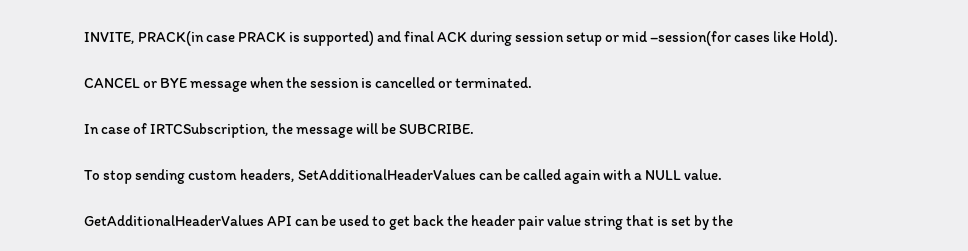INVITE, PRACK(in case PRACK is supported) and final ACK during session setup or mid –session(for cases like Hold).

CANCEL or BYE message when the session is cancelled or terminated.

In case of IRTCSubscription, the message will be SUBCRIBE.

To stop sending custom headers, SetAdditionalHeaderValues can be called again with a NULL value.

GetAdditionalHeaderValues API can be used to get back the header pair value string that is set by the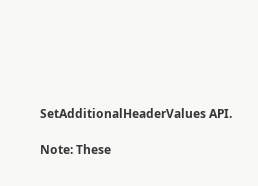SetAdditionalHeaderValues API.

Note: These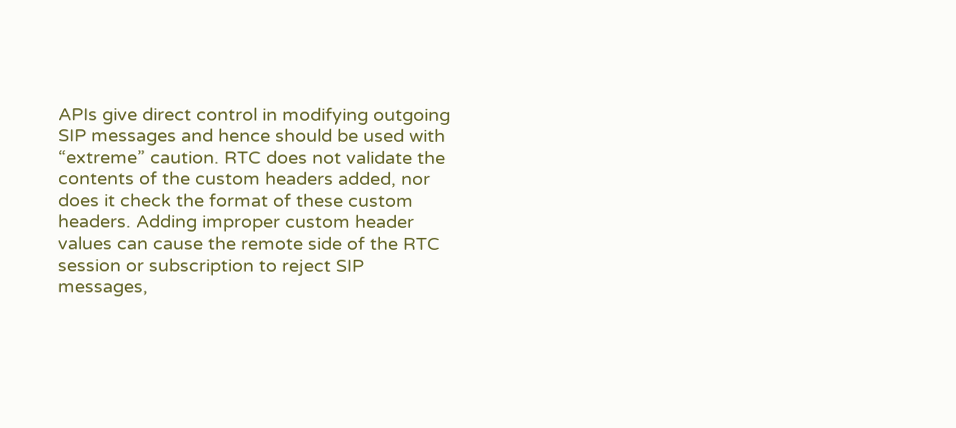APIs give direct control in modifying outgoing SIP messages and hence should be used with “extreme” caution. RTC does not validate the contents of the custom headers added, nor does it check the format of these custom headers. Adding improper custom header values can cause the remote side of the RTC session or subscription to reject SIP messages,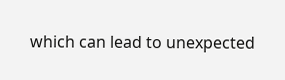which can lead to unexpected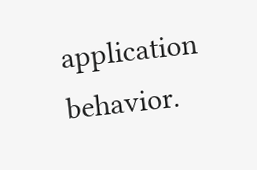application behavior.